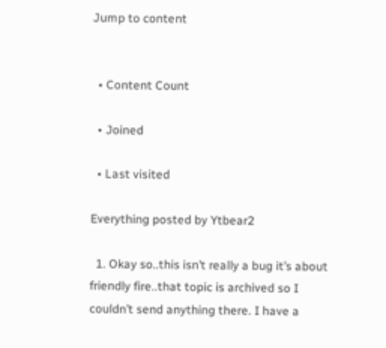Jump to content


  • Content Count

  • Joined

  • Last visited

Everything posted by Ytbear2

  1. Okay so..this isn’t really a bug it’s about friendly fire..that topic is archived so I couldn’t send anything there. I have a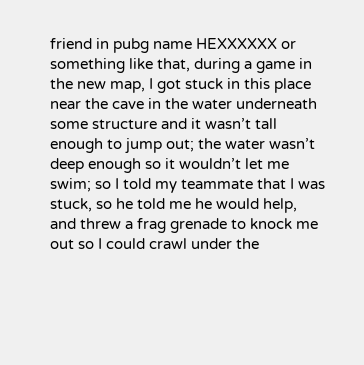friend in pubg name HEXXXXXX or something like that, during a game in the new map, I got stuck in this place near the cave in the water underneath some structure and it wasn’t tall enough to jump out; the water wasn’t deep enough so it wouldn’t let me swim; so I told my teammate that I was stuck, so he told me he would help, and threw a frag grenade to knock me out so I could crawl under the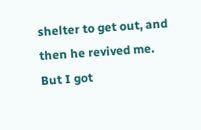shelter to get out, and then he revived me. But I got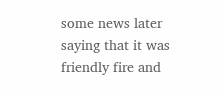some news later saying that it was friendly fire and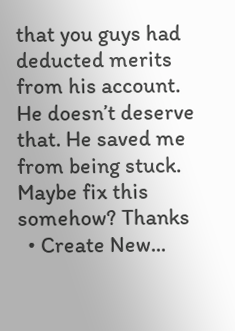that you guys had deducted merits from his account. He doesn’t deserve that. He saved me from being stuck. Maybe fix this somehow? Thanks
  • Create New...